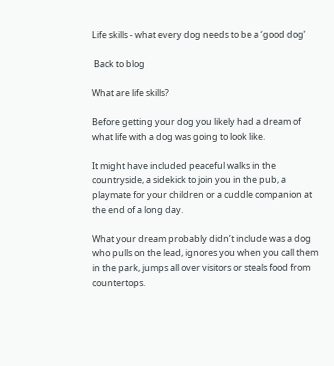Life skills - what every dog needs to be a ‘good dog’

 Back to blog

What are life skills?

Before getting your dog you likely had a dream of what life with a dog was going to look like.

It might have included peaceful walks in the countryside, a sidekick to join you in the pub, a playmate for your children or a cuddle companion at the end of a long day.

What your dream probably didn’t include was a dog who pulls on the lead, ignores you when you call them in the park, jumps all over visitors or steals food from countertops.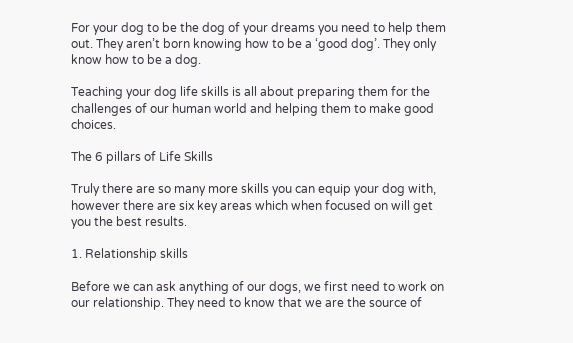For your dog to be the dog of your dreams you need to help them out. They aren’t born knowing how to be a ‘good dog’. They only know how to be a dog.

Teaching your dog life skills is all about preparing them for the challenges of our human world and helping them to make good choices.

The 6 pillars of Life Skills

Truly there are so many more skills you can equip your dog with, however there are six key areas which when focused on will get you the best results.

1. Relationship skills

Before we can ask anything of our dogs, we first need to work on our relationship. They need to know that we are the source of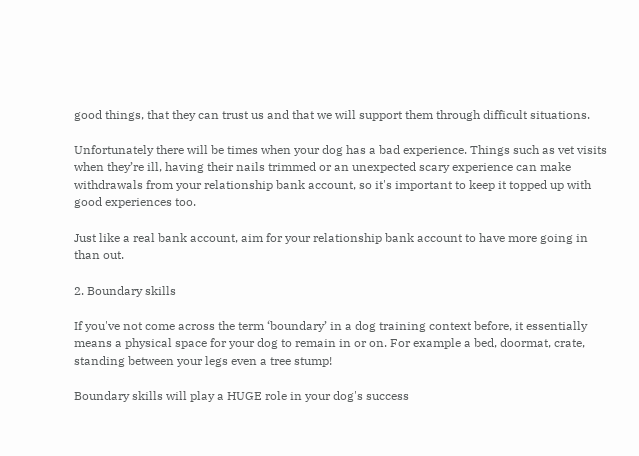good things, that they can trust us and that we will support them through difficult situations.

Unfortunately there will be times when your dog has a bad experience. Things such as vet visits when they’re ill, having their nails trimmed or an unexpected scary experience can make withdrawals from your relationship bank account, so it's important to keep it topped up with good experiences too.

Just like a real bank account, aim for your relationship bank account to have more going in than out.

2. Boundary skills

If you've not come across the term ‘boundary’ in a dog training context before, it essentially means a physical space for your dog to remain in or on. For example a bed, doormat, crate, standing between your legs even a tree stump!

Boundary skills will play a HUGE role in your dog's success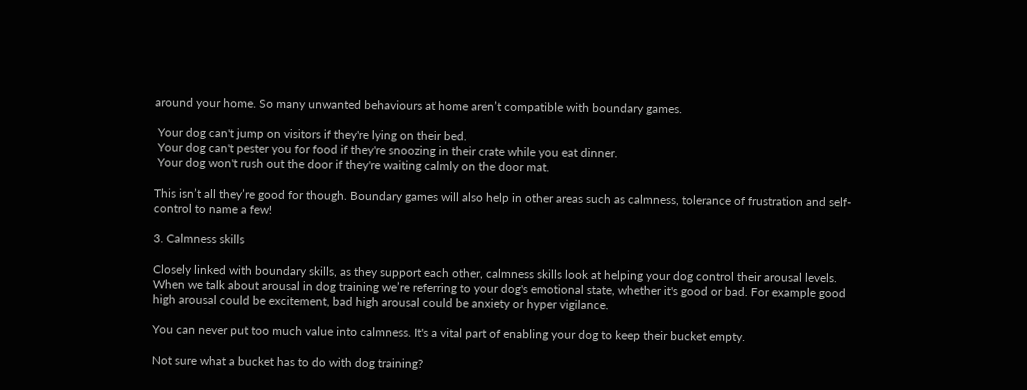around your home. So many unwanted behaviours at home aren’t compatible with boundary games.

 Your dog can't jump on visitors if they're lying on their bed.
 Your dog can't pester you for food if they're snoozing in their crate while you eat dinner.
 Your dog won't rush out the door if they're waiting calmly on the door mat.

This isn’t all they’re good for though. Boundary games will also help in other areas such as calmness, tolerance of frustration and self-control to name a few!

3. Calmness skills

Closely linked with boundary skills, as they support each other, calmness skills look at helping your dog control their arousal levels. When we talk about arousal in dog training we’re referring to your dog's emotional state, whether it's good or bad. For example good high arousal could be excitement, bad high arousal could be anxiety or hyper vigilance.

You can never put too much value into calmness. It's a vital part of enabling your dog to keep their bucket empty.

Not sure what a bucket has to do with dog training?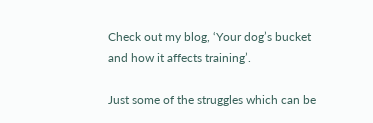Check out my blog, ‘Your dog’s bucket and how it affects training’.

Just some of the struggles which can be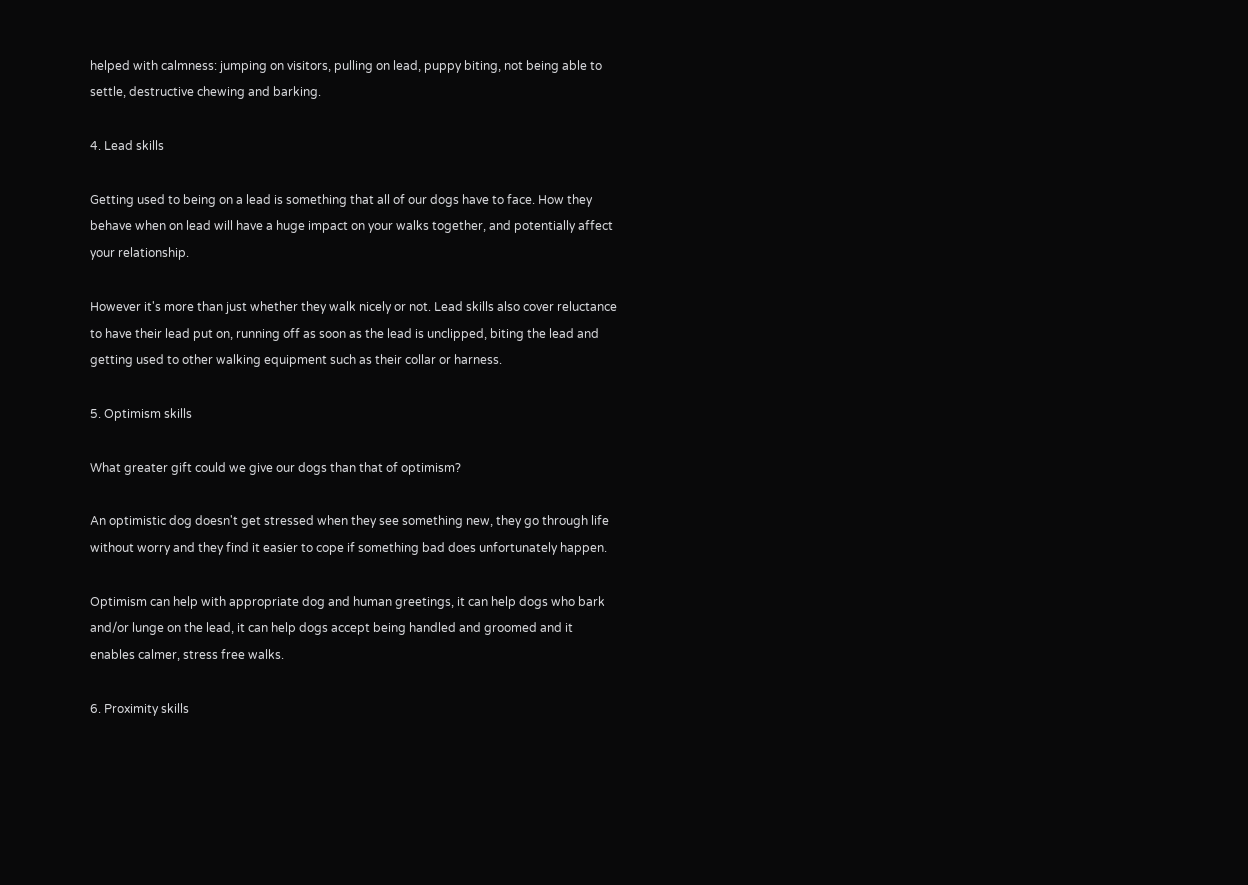helped with calmness: jumping on visitors, pulling on lead, puppy biting, not being able to settle, destructive chewing and barking.

4. Lead skills

Getting used to being on a lead is something that all of our dogs have to face. How they behave when on lead will have a huge impact on your walks together, and potentially affect your relationship.

However it's more than just whether they walk nicely or not. Lead skills also cover reluctance to have their lead put on, running off as soon as the lead is unclipped, biting the lead and getting used to other walking equipment such as their collar or harness.

5. Optimism skills

What greater gift could we give our dogs than that of optimism?

An optimistic dog doesn't get stressed when they see something new, they go through life without worry and they find it easier to cope if something bad does unfortunately happen.

Optimism can help with appropriate dog and human greetings, it can help dogs who bark and/or lunge on the lead, it can help dogs accept being handled and groomed and it enables calmer, stress free walks.

6. Proximity skills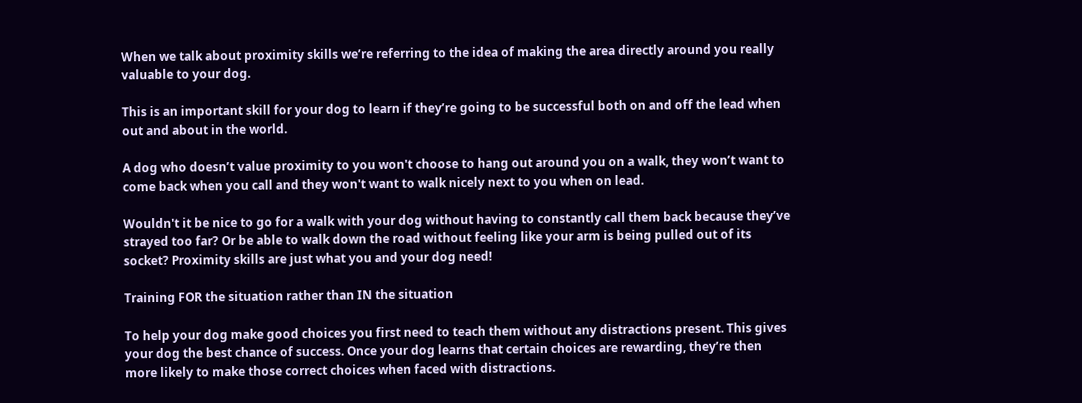When we talk about proximity skills we’re referring to the idea of making the area directly around you really valuable to your dog.

This is an important skill for your dog to learn if they’re going to be successful both on and off the lead when out and about in the world.

A dog who doesn’t value proximity to you won't choose to hang out around you on a walk, they won’t want to come back when you call and they won't want to walk nicely next to you when on lead.

Wouldn't it be nice to go for a walk with your dog without having to constantly call them back because they’ve strayed too far? Or be able to walk down the road without feeling like your arm is being pulled out of its socket? Proximity skills are just what you and your dog need!

Training FOR the situation rather than IN the situation

To help your dog make good choices you first need to teach them without any distractions present. This gives your dog the best chance of success. Once your dog learns that certain choices are rewarding, they’re then more likely to make those correct choices when faced with distractions.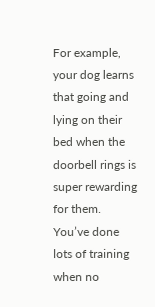For example, your dog learns that going and lying on their bed when the doorbell rings is super rewarding for them. You’ve done lots of training when no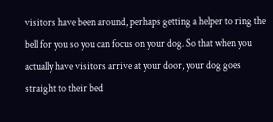visitors have been around, perhaps getting a helper to ring the bell for you so you can focus on your dog. So that when you actually have visitors arrive at your door, your dog goes straight to their bed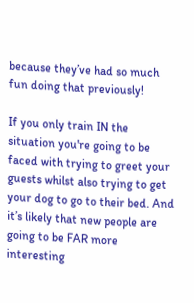because they’ve had so much fun doing that previously!

If you only train IN the situation you're going to be faced with trying to greet your guests whilst also trying to get your dog to go to their bed. And it’s likely that new people are going to be FAR more interesting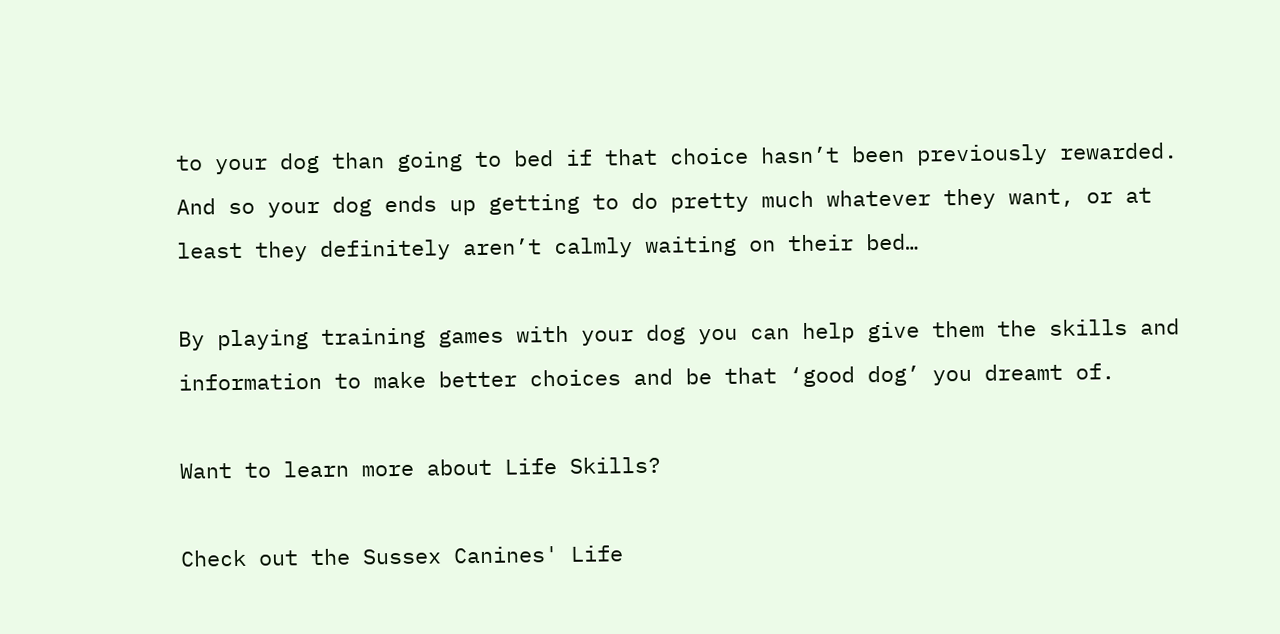to your dog than going to bed if that choice hasn’t been previously rewarded. And so your dog ends up getting to do pretty much whatever they want, or at least they definitely aren’t calmly waiting on their bed…

By playing training games with your dog you can help give them the skills and information to make better choices and be that ‘good dog’ you dreamt of.

Want to learn more about Life Skills?

Check out the Sussex Canines' Life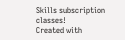Skills subscription classes!
Created with